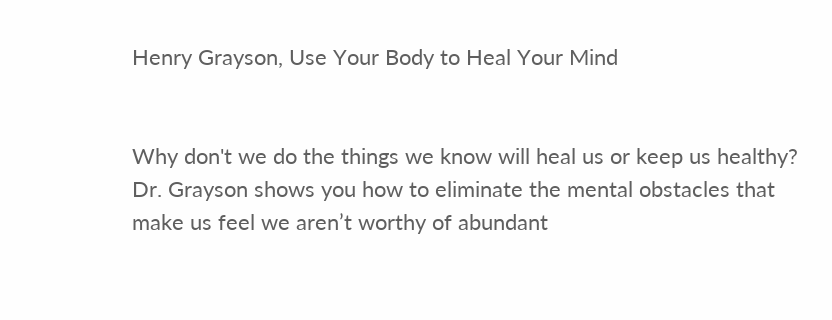Henry Grayson, Use Your Body to Heal Your Mind


Why don't we do the things we know will heal us or keep us healthy? Dr. Grayson shows you how to eliminate the mental obstacles that make us feel we aren’t worthy of abundant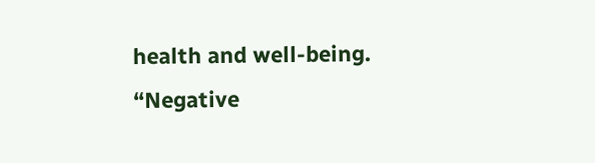health and well-being. “Negative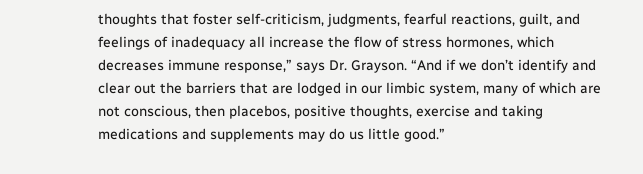thoughts that foster self-criticism, judgments, fearful reactions, guilt, and feelings of inadequacy all increase the flow of stress hormones, which decreases immune response,” says Dr. Grayson. “And if we don’t identify and clear out the barriers that are lodged in our limbic system, many of which are not conscious, then placebos, positive thoughts, exercise and taking medications and supplements may do us little good.”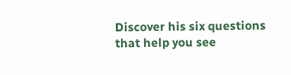Discover his six questions that help you see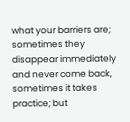what your barriers are; sometimes they disappear immediately and never come back, sometimes it takes practice; but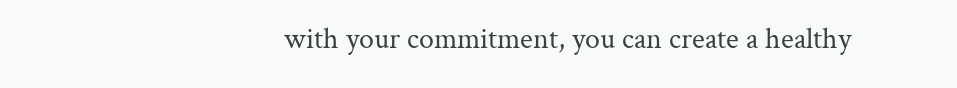with your commitment, you can create a healthy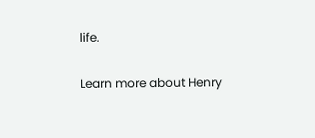life.

Learn more about Henry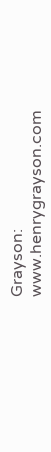Grayson: www.henrygrayson.com